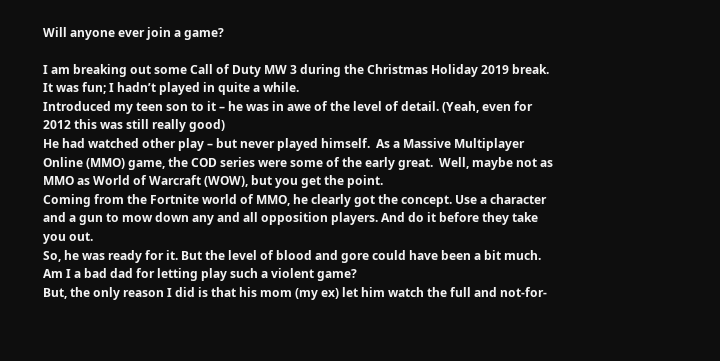Will anyone ever join a game?

I am breaking out some Call of Duty MW 3 during the Christmas Holiday 2019 break.
It was fun; I hadn’t played in quite a while.
Introduced my teen son to it – he was in awe of the level of detail. (Yeah, even for 2012 this was still really good)
He had watched other play – but never played himself.  As a Massive Multiplayer Online (MMO) game, the COD series were some of the early great.  Well, maybe not as MMO as World of Warcraft (WOW), but you get the point.
Coming from the Fortnite world of MMO, he clearly got the concept. Use a character and a gun to mow down any and all opposition players. And do it before they take you out.
So, he was ready for it. But the level of blood and gore could have been a bit much. Am I a bad dad for letting play such a violent game?
But, the only reason I did is that his mom (my ex) let him watch the full and not-for-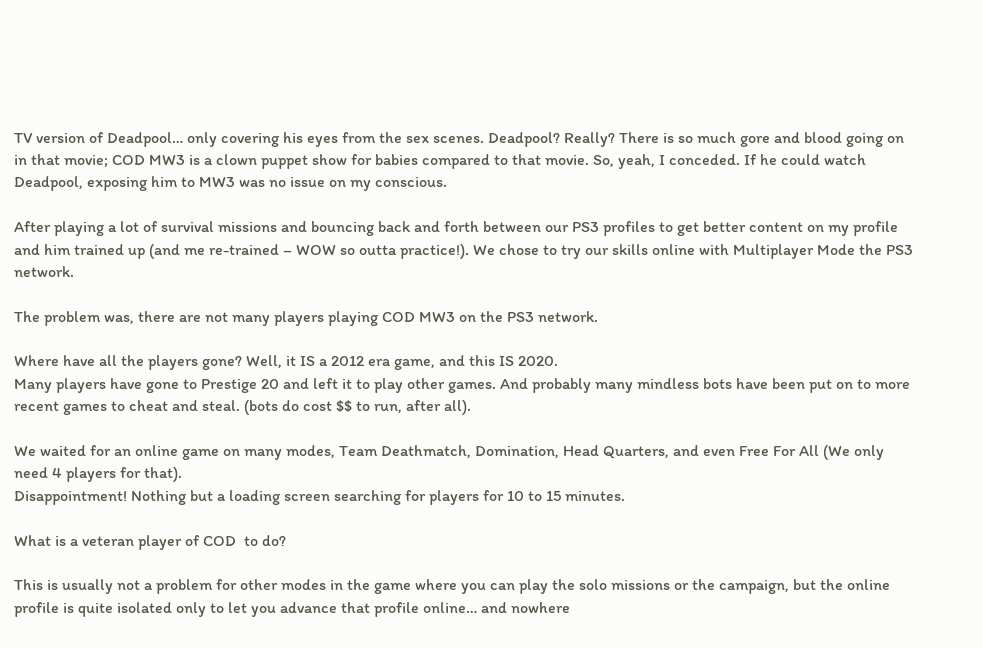TV version of Deadpool… only covering his eyes from the sex scenes. Deadpool? Really? There is so much gore and blood going on in that movie; COD MW3 is a clown puppet show for babies compared to that movie. So, yeah, I conceded. If he could watch Deadpool, exposing him to MW3 was no issue on my conscious.

After playing a lot of survival missions and bouncing back and forth between our PS3 profiles to get better content on my profile and him trained up (and me re-trained – WOW so outta practice!). We chose to try our skills online with Multiplayer Mode the PS3 network.

The problem was, there are not many players playing COD MW3 on the PS3 network.

Where have all the players gone? Well, it IS a 2012 era game, and this IS 2020.
Many players have gone to Prestige 20 and left it to play other games. And probably many mindless bots have been put on to more recent games to cheat and steal. (bots do cost $$ to run, after all).

We waited for an online game on many modes, Team Deathmatch, Domination, Head Quarters, and even Free For All (We only need 4 players for that).
Disappointment! Nothing but a loading screen searching for players for 10 to 15 minutes.

What is a veteran player of COD  to do?

This is usually not a problem for other modes in the game where you can play the solo missions or the campaign, but the online profile is quite isolated only to let you advance that profile online… and nowhere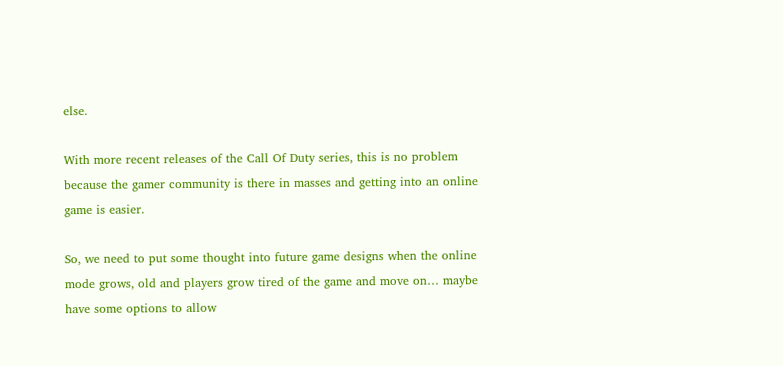else.

With more recent releases of the Call Of Duty series, this is no problem because the gamer community is there in masses and getting into an online game is easier.

So, we need to put some thought into future game designs when the online mode grows, old and players grow tired of the game and move on… maybe have some options to allow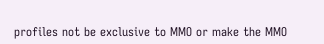profiles not be exclusive to MMO or make the MMO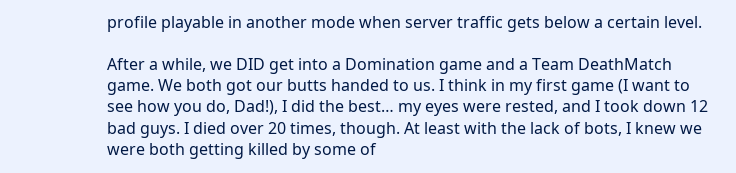profile playable in another mode when server traffic gets below a certain level.

After a while, we DID get into a Domination game and a Team DeathMatch game. We both got our butts handed to us. I think in my first game (I want to see how you do, Dad!), I did the best… my eyes were rested, and I took down 12 bad guys. I died over 20 times, though. At least with the lack of bots, I knew we were both getting killed by some of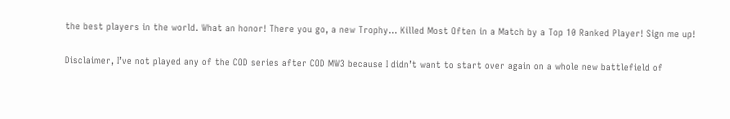the best players in the world. What an honor! There you go, a new Trophy… Killed Most Often in a Match by a Top 10 Ranked Player! Sign me up!

Disclaimer, I’ve not played any of the COD series after COD MW3 because I didn’t want to start over again on a whole new battlefield of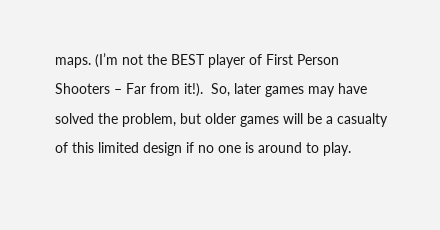maps. (I’m not the BEST player of First Person Shooters – Far from it!).  So, later games may have solved the problem, but older games will be a casualty of this limited design if no one is around to play.